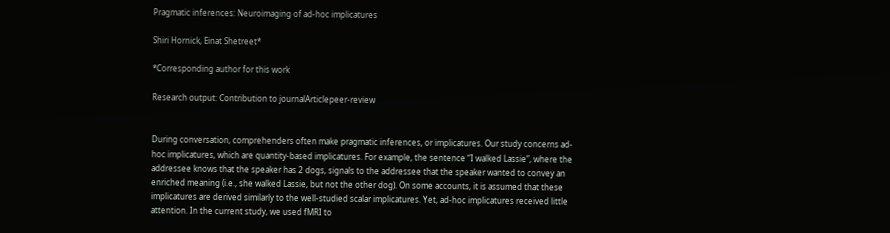Pragmatic inferences: Neuroimaging of ad-hoc implicatures

Shiri Hornick, Einat Shetreet*

*Corresponding author for this work

Research output: Contribution to journalArticlepeer-review


During conversation, comprehenders often make pragmatic inferences, or implicatures. Our study concerns ad-hoc implicatures, which are quantity-based implicatures. For example, the sentence “I walked Lassie”, where the addressee knows that the speaker has 2 dogs, signals to the addressee that the speaker wanted to convey an enriched meaning (i.e., she walked Lassie, but not the other dog). On some accounts, it is assumed that these implicatures are derived similarly to the well-studied scalar implicatures. Yet, ad-hoc implicatures received little attention. In the current study, we used fMRI to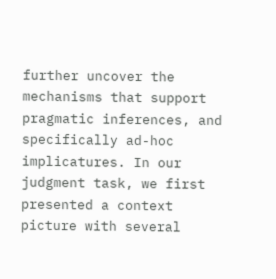further uncover the mechanisms that support pragmatic inferences, and specifically ad-hoc implicatures. In our judgment task, we first presented a context picture with several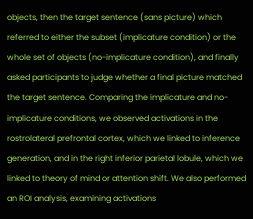objects, then the target sentence (sans picture) which referred to either the subset (implicature condition) or the whole set of objects (no-implicature condition), and finally asked participants to judge whether a final picture matched the target sentence. Comparing the implicature and no-implicature conditions, we observed activations in the rostrolateral prefrontal cortex, which we linked to inference generation, and in the right inferior parietal lobule, which we linked to theory of mind or attention shift. We also performed an ROI analysis, examining activations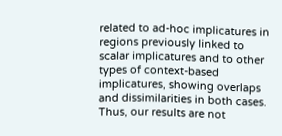related to ad-hoc implicatures in regions previously linked to scalar implicatures and to other types of context-based implicatures, showing overlaps and dissimilarities in both cases. Thus, our results are not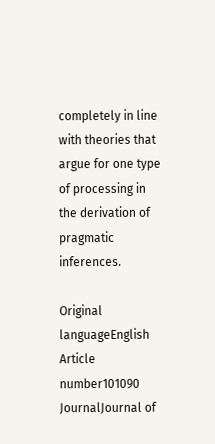completely in line with theories that argue for one type of processing in the derivation of pragmatic inferences.

Original languageEnglish
Article number101090
JournalJournal of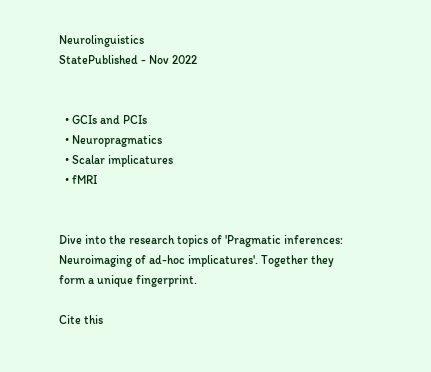Neurolinguistics
StatePublished - Nov 2022


  • GCIs and PCIs
  • Neuropragmatics
  • Scalar implicatures
  • fMRI


Dive into the research topics of 'Pragmatic inferences: Neuroimaging of ad-hoc implicatures'. Together they form a unique fingerprint.

Cite this